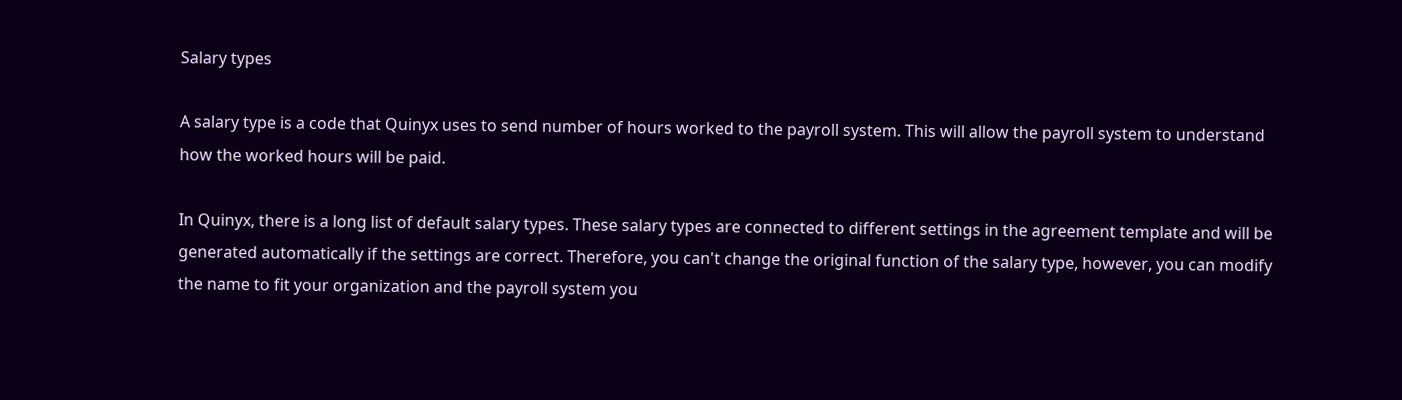Salary types

A salary type is a code that Quinyx uses to send number of hours worked to the payroll system. This will allow the payroll system to understand how the worked hours will be paid.

In Quinyx, there is a long list of default salary types. These salary types are connected to different settings in the agreement template and will be generated automatically if the settings are correct. Therefore, you can't change the original function of the salary type, however, you can modify the name to fit your organization and the payroll system you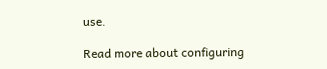use.

Read more about configuring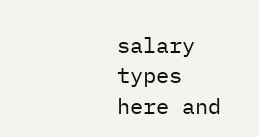salary types here and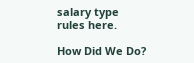salary type rules here.

How Did We Do?